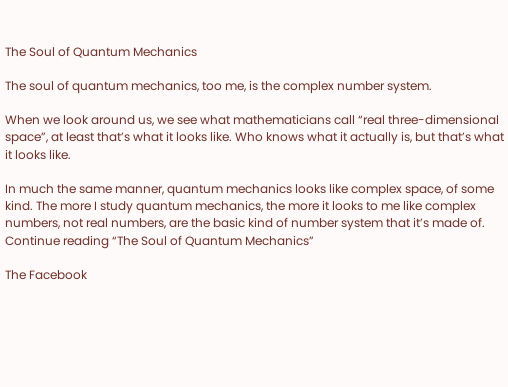The Soul of Quantum Mechanics

The soul of quantum mechanics, too me, is the complex number system.

When we look around us, we see what mathematicians call “real three-dimensional space”, at least that’s what it looks like. Who knows what it actually is, but that’s what it looks like.

In much the same manner, quantum mechanics looks like complex space, of some kind. The more I study quantum mechanics, the more it looks to me like complex numbers, not real numbers, are the basic kind of number system that it’s made of.
Continue reading “The Soul of Quantum Mechanics”

The Facebook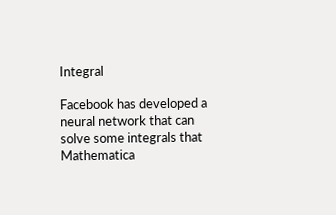Integral

Facebook has developed a neural network that can solve some integrals that Mathematica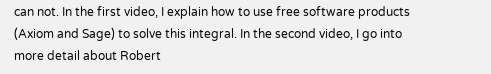can not. In the first video, I explain how to use free software products (Axiom and Sage) to solve this integral. In the second video, I go into more detail about Robert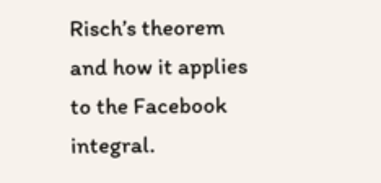Risch’s theorem and how it applies to the Facebook integral.